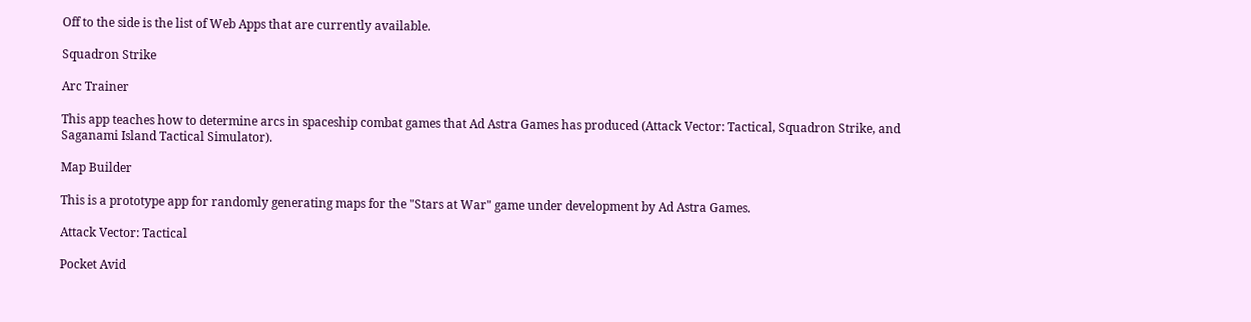Off to the side is the list of Web Apps that are currently available.

Squadron Strike

Arc Trainer

This app teaches how to determine arcs in spaceship combat games that Ad Astra Games has produced (Attack Vector: Tactical, Squadron Strike, and Saganami Island Tactical Simulator).

Map Builder

This is a prototype app for randomly generating maps for the "Stars at War" game under development by Ad Astra Games.

Attack Vector: Tactical

Pocket Avid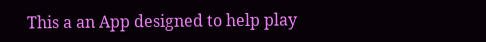This a an App designed to help play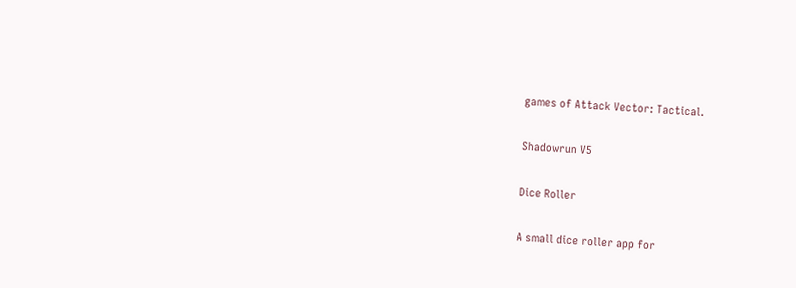games of Attack Vector: Tactical.

Shadowrun V5

Dice Roller

A small dice roller app for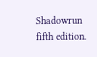Shadowrun fifth edition.